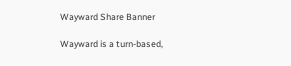Wayward Share Banner

Wayward is a turn-based,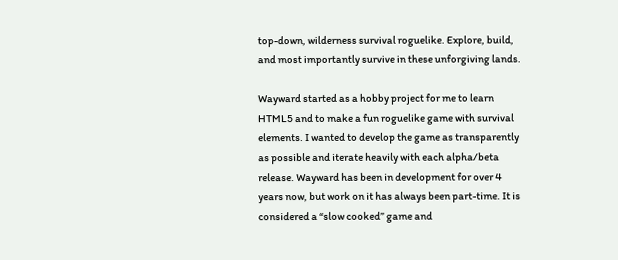top-down, wilderness survival roguelike. Explore, build, and most importantly survive in these unforgiving lands.

Wayward started as a hobby project for me to learn HTML5 and to make a fun roguelike game with survival elements. I wanted to develop the game as transparently as possible and iterate heavily with each alpha/beta release. Wayward has been in development for over 4 years now, but work on it has always been part-time. It is considered a “slow cooked” game and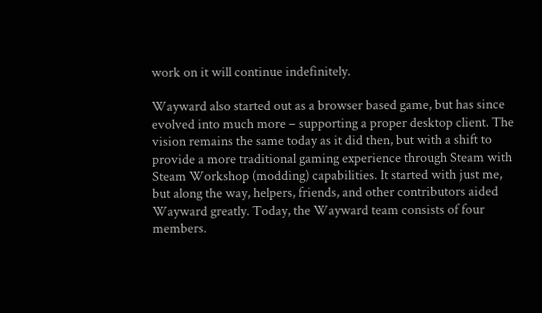work on it will continue indefinitely.

Wayward also started out as a browser based game, but has since evolved into much more – supporting a proper desktop client. The vision remains the same today as it did then, but with a shift to provide a more traditional gaming experience through Steam with Steam Workshop (modding) capabilities. It started with just me, but along the way, helpers, friends, and other contributors aided Wayward greatly. Today, the Wayward team consists of four members.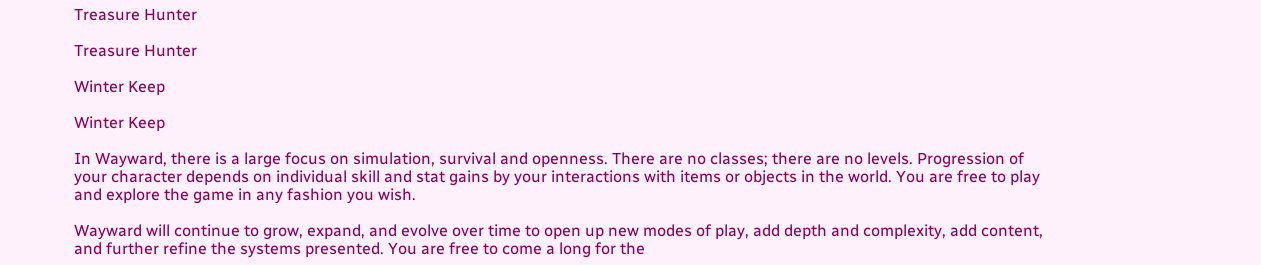Treasure Hunter

Treasure Hunter

Winter Keep

Winter Keep

In Wayward, there is a large focus on simulation, survival and openness. There are no classes; there are no levels. Progression of your character depends on individual skill and stat gains by your interactions with items or objects in the world. You are free to play and explore the game in any fashion you wish.

Wayward will continue to grow, expand, and evolve over time to open up new modes of play, add depth and complexity, add content, and further refine the systems presented. You are free to come a long for the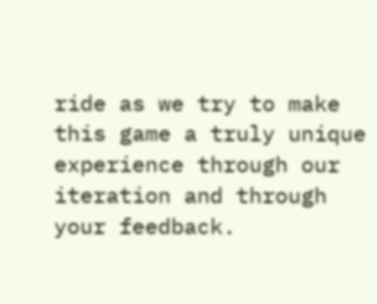ride as we try to make this game a truly unique experience through our iteration and through your feedback.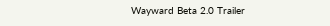Wayward Beta 2.0 Trailer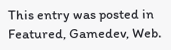This entry was posted in Featured, Gamedev, Web.